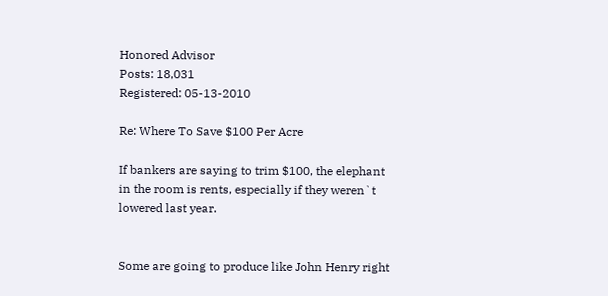Honored Advisor
Posts: 18,031
Registered: 05-13-2010

Re: Where To Save $100 Per Acre

If bankers are saying to trim $100, the elephant in the room is rents, especially if they weren`t lowered last year.


Some are going to produce like John Henry right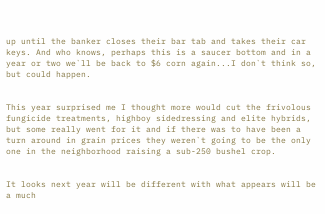up until the banker closes their bar tab and takes their car keys. And who knows, perhaps this is a saucer bottom and in a year or two we`ll be back to $6 corn again...I don`t think so, but could happen.


This year surprised me I thought more would cut the frivolous fungicide treatments, highboy sidedressing and elite hybrids, but some really went for it and if there was to have been a turn around in grain prices they weren`t going to be the only one in the neighborhood raising a sub-250 bushel crop.


It looks next year will be different with what appears will be a much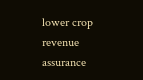lower crop revenue assurance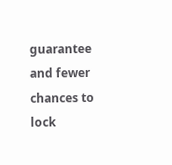guarantee and fewer chances to lock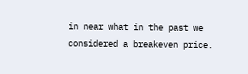in near what in the past we considered a breakeven price.